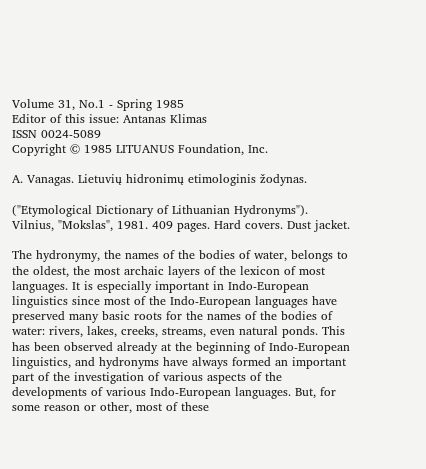Volume 31, No.1 - Spring 1985
Editor of this issue: Antanas Klimas
ISSN 0024-5089
Copyright © 1985 LITUANUS Foundation, Inc.

A. Vanagas. Lietuvių hidronimų etimologinis žodynas.

("Etymological Dictionary of Lithuanian Hydronyms"). Vilnius, "Mokslas", 1981. 409 pages. Hard covers. Dust jacket.

The hydronymy, the names of the bodies of water, belongs to the oldest, the most archaic layers of the lexicon of most languages. It is especially important in Indo-European linguistics since most of the Indo-European languages have preserved many basic roots for the names of the bodies of water: rivers, lakes, creeks, streams, even natural ponds. This has been observed already at the beginning of Indo-European linguistics, and hydronyms have always formed an important part of the investigation of various aspects of the developments of various Indo-European languages. But, for some reason or other, most of these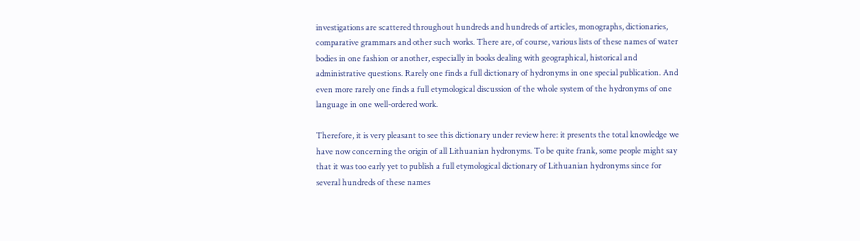investigations are scattered throughout hundreds and hundreds of articles, monographs, dictionaries, comparative grammars and other such works. There are, of course, various lists of these names of water bodies in one fashion or another, especially in books dealing with geographical, historical and administrative questions. Rarely one finds a full dictionary of hydronyms in one special publication. And even more rarely one finds a full etymological discussion of the whole system of the hydronyms of one language in one well-ordered work.

Therefore, it is very pleasant to see this dictionary under review here: it presents the total knowledge we have now concerning the origin of all Lithuanian hydronyms. To be quite frank, some people might say that it was too early yet to publish a full etymological dictionary of Lithuanian hydronyms since for several hundreds of these names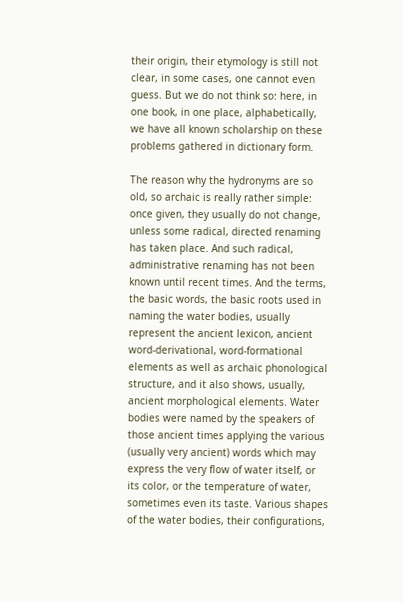their origin, their etymology is still not clear, in some cases, one cannot even guess. But we do not think so: here, in one book, in one place, alphabetically, we have all known scholarship on these problems gathered in dictionary form.

The reason why the hydronyms are so old, so archaic is really rather simple: once given, they usually do not change, unless some radical, directed renaming has taken place. And such radical, administrative renaming has not been known until recent times. And the terms, the basic words, the basic roots used in naming the water bodies, usually represent the ancient lexicon, ancient word-derivational, word-formational elements as well as archaic phonological structure, and it also shows, usually, ancient morphological elements. Water bodies were named by the speakers of those ancient times applying the various (usually very ancient) words which may express the very flow of water itself, or its color, or the temperature of water, sometimes even its taste. Various shapes of the water bodies, their configurations,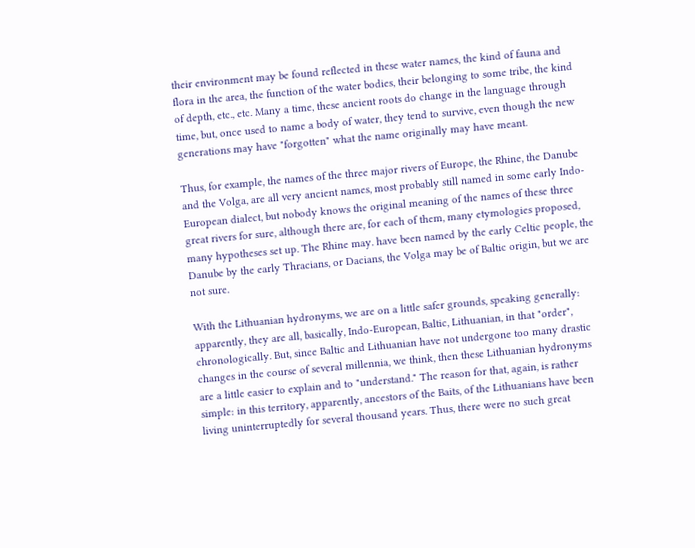their environment may be found reflected in these water names, the kind of fauna and flora in the area, the function of the water bodies, their belonging to some tribe, the kind of depth, etc., etc. Many a time, these ancient roots do change in the language through time, but, once used to name a body of water, they tend to survive, even though the new generations may have "forgotten" what the name originally may have meant.

Thus, for example, the names of the three major rivers of Europe, the Rhine, the Danube and the Volga, are all very ancient names, most probably still named in some early Indo-European dialect, but nobody knows the original meaning of the names of these three great rivers for sure, although there are, for each of them, many etymologies proposed, many hypotheses set up. The Rhine may. have been named by the early Celtic people, the Danube by the early Thracians, or Dacians, the Volga may be of Baltic origin, but we are not sure.

With the Lithuanian hydronyms, we are on a little safer grounds, speaking generally: apparently, they are all, basically, Indo-European, Baltic, Lithuanian, in that "order", chronologically. But, since Baltic and Lithuanian have not undergone too many drastic changes in the course of several millennia, we think, then these Lithuanian hydronyms are a little easier to explain and to "understand." The reason for that, again, is rather simple: in this territory, apparently, ancestors of the Baits, of the Lithuanians have been living uninterruptedly for several thousand years. Thus, there were no such great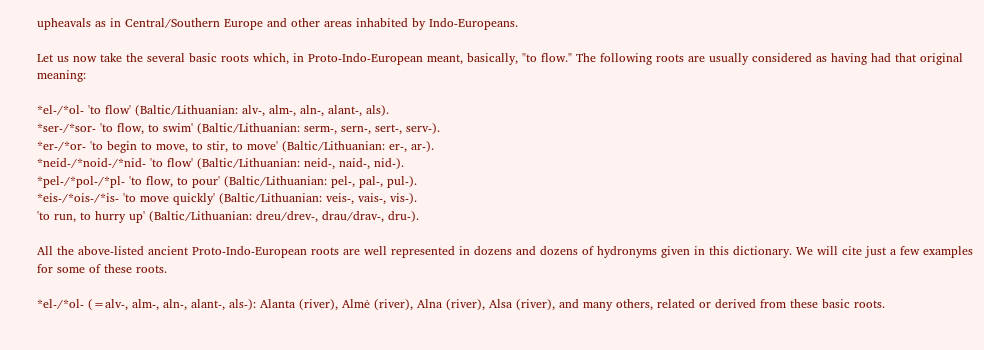upheavals as in Central/Southern Europe and other areas inhabited by Indo-Europeans.

Let us now take the several basic roots which, in Proto-Indo-European meant, basically, "to flow." The following roots are usually considered as having had that original meaning:

*el-/*ol- 'to flow' (Baltic/Lithuanian: alv-, alm-, aln-, alant-, als).
*ser-/*sor- 'to flow, to swim' (Baltic/Lithuanian: serm-, sern-, sert-, serv-).
*er-/*or- 'to begin to move, to stir, to move' (Baltic/Lithuanian: er-, ar-).
*neid-/*noid-/*nid- 'to flow' (Baltic/Lithuanian: neid-, naid-, nid-).
*pel-/*pol-/*pl- 'to flow, to pour' (Baltic/Lithuanian: pel-, pal-, pul-).
*eis-/*ois-/*is- 'to move quickly' (Baltic/Lithuanian: veis-, vais-, vis-).
'to run, to hurry up' (Baltic/Lithuanian: dreu/drev-, drau/drav-, dru-).

All the above-listed ancient Proto-Indo-European roots are well represented in dozens and dozens of hydronyms given in this dictionary. We will cite just a few examples for some of these roots.

*el-/*ol- (=alv-, alm-, aln-, alant-, als-): Alanta (river), Almė (river), Alna (river), Alsa (river), and many others, related or derived from these basic roots.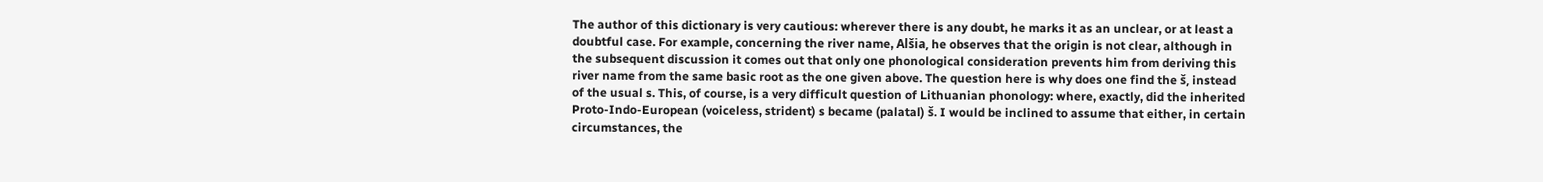The author of this dictionary is very cautious: wherever there is any doubt, he marks it as an unclear, or at least a doubtful case. For example, concerning the river name, Alšia, he observes that the origin is not clear, although in the subsequent discussion it comes out that only one phonological consideration prevents him from deriving this river name from the same basic root as the one given above. The question here is why does one find the š, instead of the usual s. This, of course, is a very difficult question of Lithuanian phonology: where, exactly, did the inherited Proto-Indo-European (voiceless, strident) s became (palatal) š. I would be inclined to assume that either, in certain circumstances, the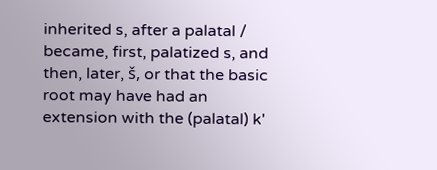inherited s, after a palatal / became, first, palatized s, and then, later, š, or that the basic root may have had an extension with the (palatal) k'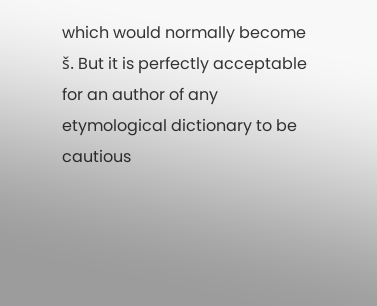which would normally become š. But it is perfectly acceptable for an author of any etymological dictionary to be cautious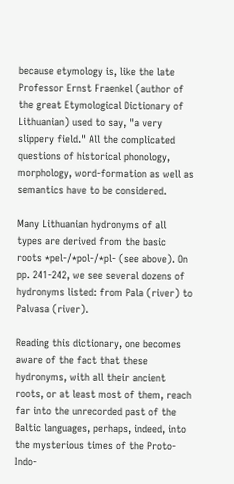because etymology is, like the late Professor Ernst Fraenkel (author of the great Etymological Dictionary of Lithuanian) used to say, "a very slippery field." All the complicated questions of historical phonology, morphology, word-formation as well as semantics have to be considered.

Many Lithuanian hydronyms of all types are derived from the basic roots *pel-/*pol-/*pl- (see above). On pp. 241-242, we see several dozens of hydronyms listed: from Pala (river) to Palvasa (river).

Reading this dictionary, one becomes aware of the fact that these hydronyms, with all their ancient roots, or at least most of them, reach far into the unrecorded past of the Baltic languages, perhaps, indeed, into the mysterious times of the Proto-Indo-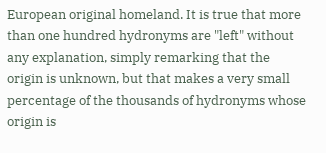European original homeland. It is true that more than one hundred hydronyms are "left" without any explanation, simply remarking that the origin is unknown, but that makes a very small percentage of the thousands of hydronyms whose origin is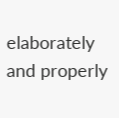elaborately and properly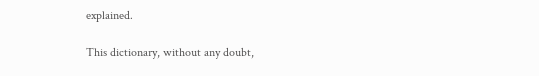explained.

This dictionary, without any doubt,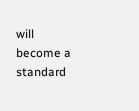will become a standard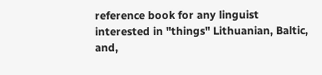reference book for any linguist interested in "things" Lithuanian, Baltic, and,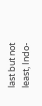last but not least, Indo-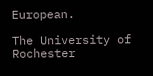European.

The University of Rochester